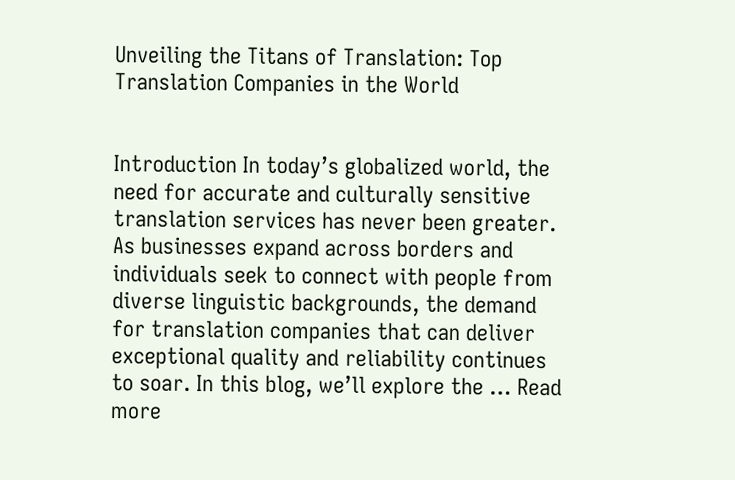Unveiling the Titans of Translation: Top Translation Companies in the World


Introduction In today’s globalized world, the need for accurate and culturally sensitive translation services has never been greater. As businesses expand across borders and individuals seek to connect with people from diverse linguistic backgrounds, the demand for translation companies that can deliver exceptional quality and reliability continues to soar. In this blog, we’ll explore the … Read more